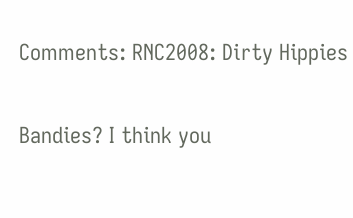Comments: RNC2008: Dirty Hippies

Bandies? I think you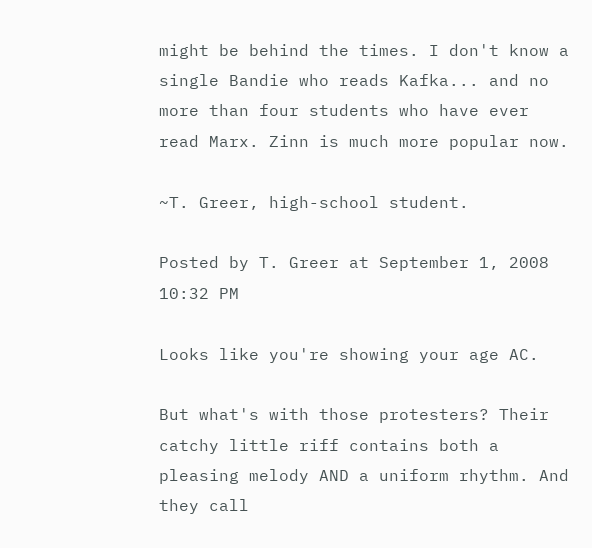might be behind the times. I don't know a single Bandie who reads Kafka... and no more than four students who have ever read Marx. Zinn is much more popular now.

~T. Greer, high-school student.

Posted by T. Greer at September 1, 2008 10:32 PM

Looks like you're showing your age AC.

But what's with those protesters? Their catchy little riff contains both a pleasing melody AND a uniform rhythm. And they call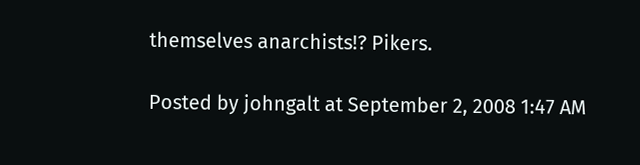themselves anarchists!? Pikers.

Posted by johngalt at September 2, 2008 1:47 AM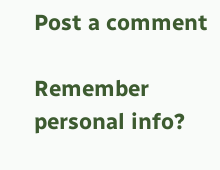Post a comment

Remember personal info?